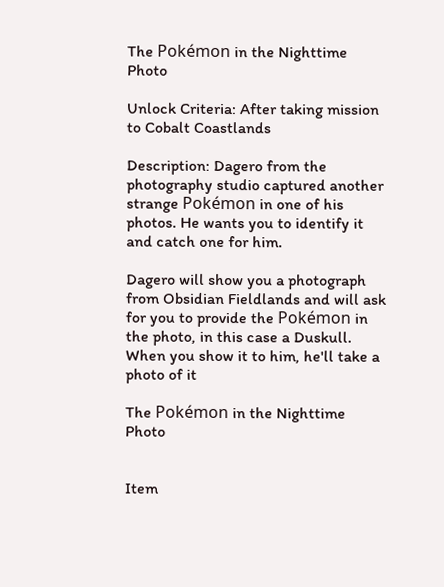The Pokémon in the Nighttime Photo

Unlock Criteria: After taking mission to Cobalt Coastlands

Description: Dagero from the photography studio captured another strange Pokémon in one of his photos. He wants you to identify it and catch one for him.

Dagero will show you a photograph from Obsidian Fieldlands and will ask for you to provide the Pokémon in the photo, in this case a Duskull. When you show it to him, he'll take a photo of it

The Pokémon in the Nighttime Photo


Item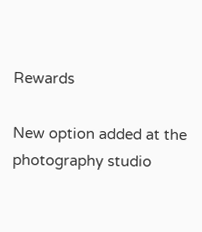Rewards

New option added at the photography studio